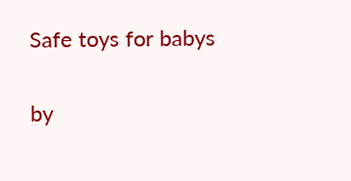Safe toys for babys

by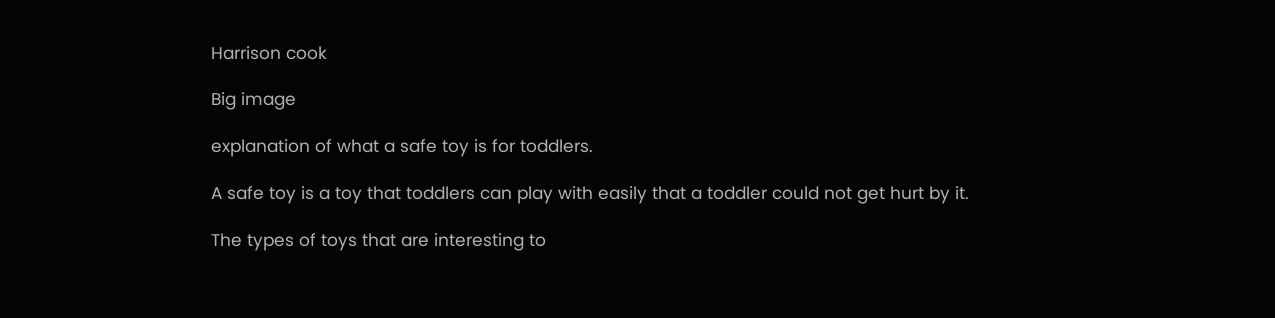Harrison cook

Big image

explanation of what a safe toy is for toddlers.

A safe toy is a toy that toddlers can play with easily that a toddler could not get hurt by it.

The types of toys that are interesting to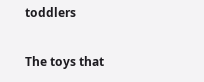toddlers

The toys that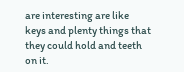are interesting are like keys and plenty things that they could hold and teeth on it.